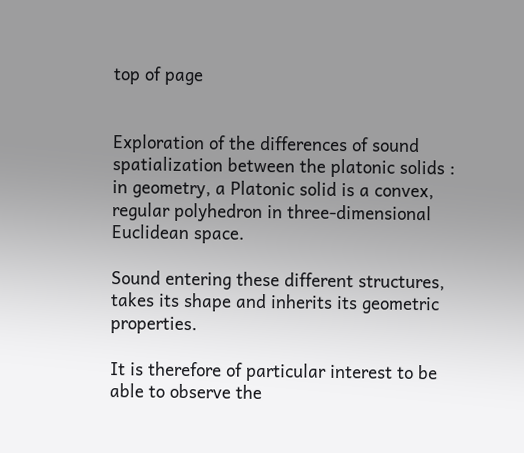top of page


Exploration of the differences of sound spatialization between the platonic solids : in geometry, a Platonic solid is a convex, regular polyhedron in three-dimensional Euclidean space.

Sound entering these different structures, takes its shape and inherits its geometric properties.

It is therefore of particular interest to be able to observe the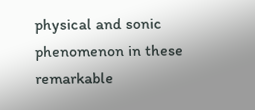physical and sonic phenomenon in these remarkable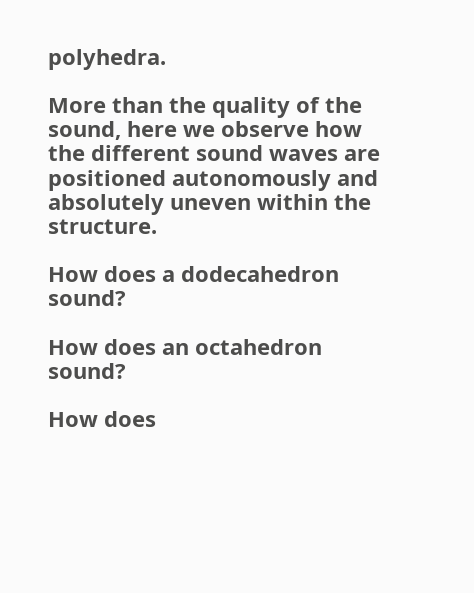polyhedra.

More than the quality of the sound, here we observe how the different sound waves are positioned autonomously and absolutely uneven within the structure.

How does a dodecahedron sound?

How does an octahedron sound?

How does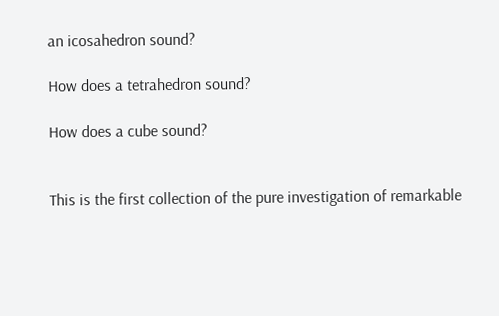an icosahedron sound?

How does a tetrahedron sound?

How does a cube sound?


This is the first collection of the pure investigation of remarkable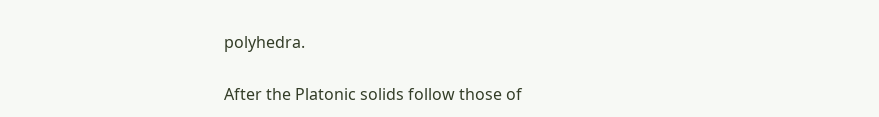polyhedra.

After the Platonic solids follow those of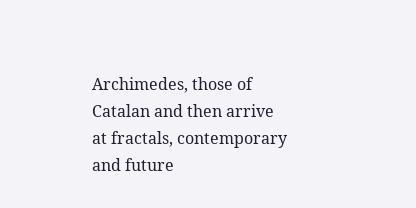Archimedes, those of Catalan and then arrive at fractals, contemporary and future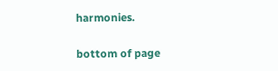harmonies.

bottom of page